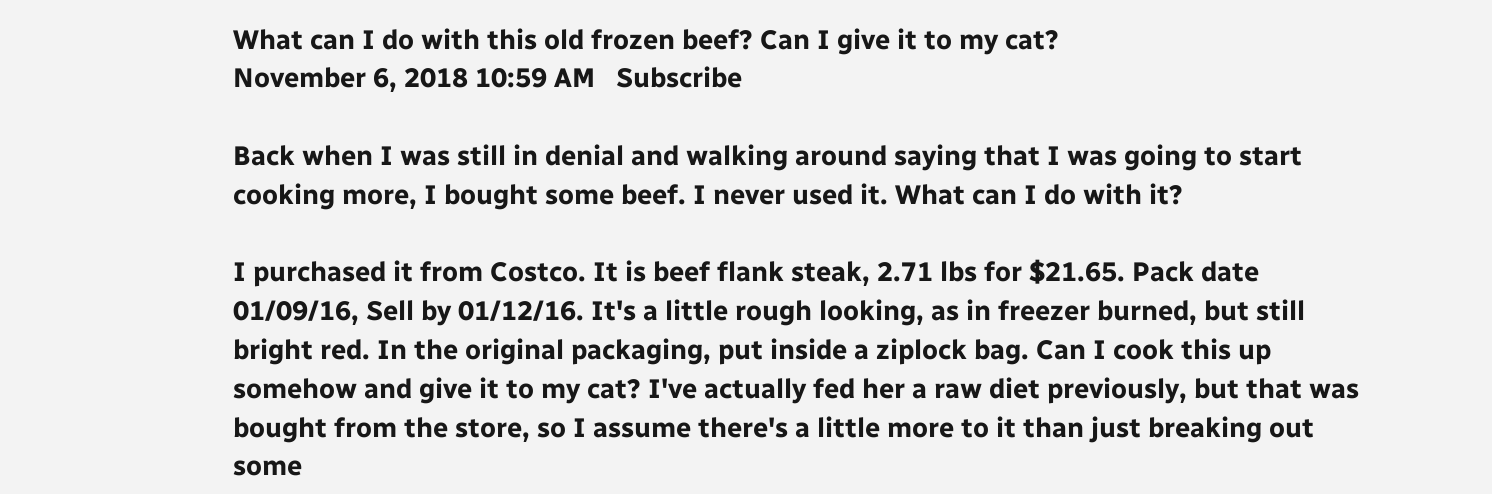What can I do with this old frozen beef? Can I give it to my cat?
November 6, 2018 10:59 AM   Subscribe

Back when I was still in denial and walking around saying that I was going to start cooking more, I bought some beef. I never used it. What can I do with it?

I purchased it from Costco. It is beef flank steak, 2.71 lbs for $21.65. Pack date 01/09/16, Sell by 01/12/16. It's a little rough looking, as in freezer burned, but still bright red. In the original packaging, put inside a ziplock bag. Can I cook this up somehow and give it to my cat? I've actually fed her a raw diet previously, but that was bought from the store, so I assume there's a little more to it than just breaking out some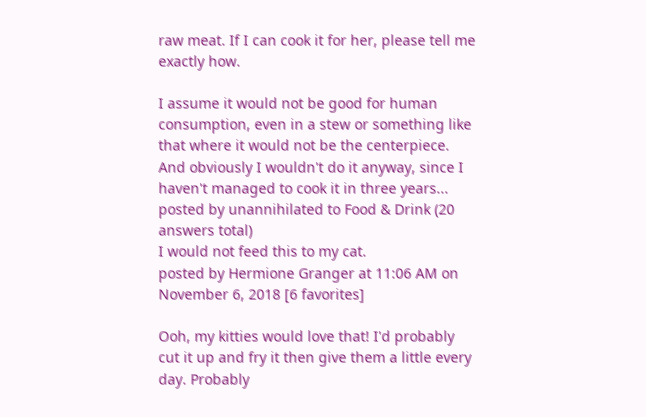raw meat. If I can cook it for her, please tell me exactly how.

I assume it would not be good for human consumption, even in a stew or something like that where it would not be the centerpiece. And obviously I wouldn't do it anyway, since I haven't managed to cook it in three years...
posted by unannihilated to Food & Drink (20 answers total)
I would not feed this to my cat.
posted by Hermione Granger at 11:06 AM on November 6, 2018 [6 favorites]

Ooh, my kitties would love that! I'd probably cut it up and fry it then give them a little every day. Probably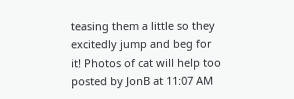teasing them a little so they excitedly jump and beg for it! Photos of cat will help too
posted by JonB at 11:07 AM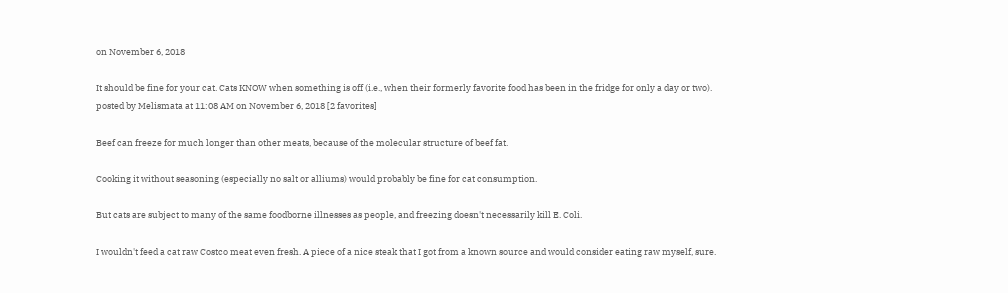on November 6, 2018

It should be fine for your cat. Cats KNOW when something is off (i.e., when their formerly favorite food has been in the fridge for only a day or two).
posted by Melismata at 11:08 AM on November 6, 2018 [2 favorites]

Beef can freeze for much longer than other meats, because of the molecular structure of beef fat.

Cooking it without seasoning (especially no salt or alliums) would probably be fine for cat consumption.

But cats are subject to many of the same foodborne illnesses as people, and freezing doesn't necessarily kill E. Coli.

I wouldn't feed a cat raw Costco meat even fresh. A piece of a nice steak that I got from a known source and would consider eating raw myself, sure.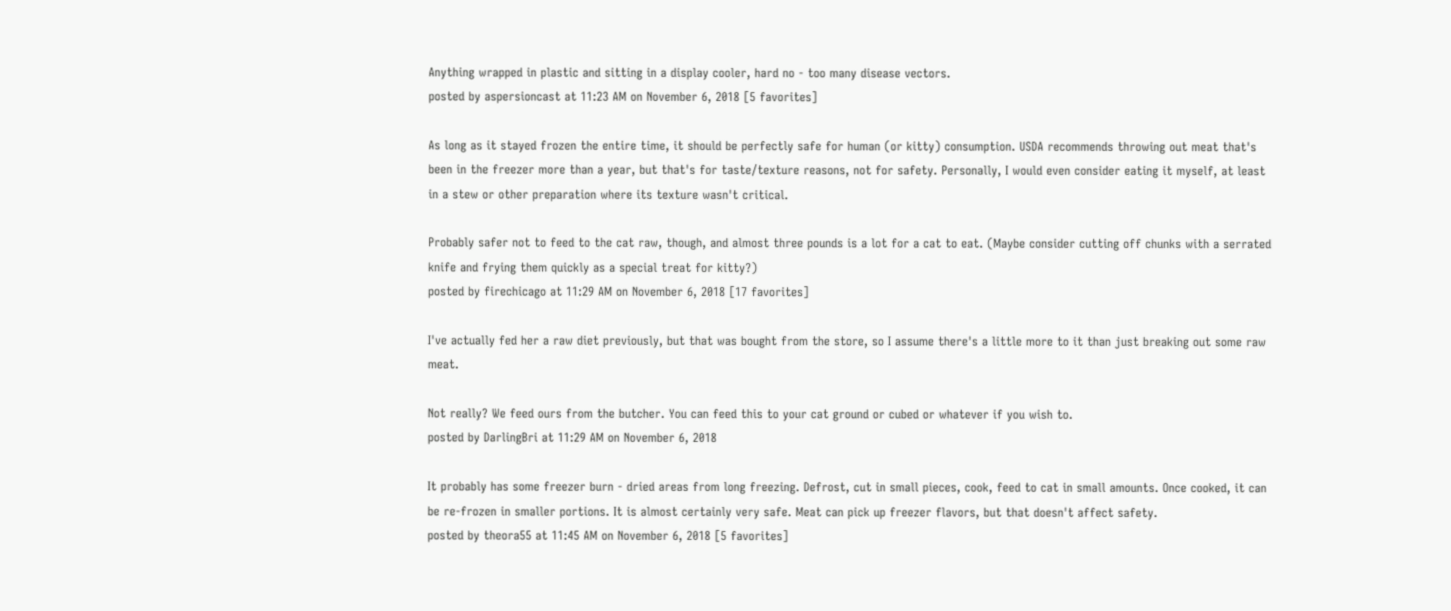Anything wrapped in plastic and sitting in a display cooler, hard no - too many disease vectors.
posted by aspersioncast at 11:23 AM on November 6, 2018 [5 favorites]

As long as it stayed frozen the entire time, it should be perfectly safe for human (or kitty) consumption. USDA recommends throwing out meat that's been in the freezer more than a year, but that's for taste/texture reasons, not for safety. Personally, I would even consider eating it myself, at least in a stew or other preparation where its texture wasn't critical.

Probably safer not to feed to the cat raw, though, and almost three pounds is a lot for a cat to eat. (Maybe consider cutting off chunks with a serrated knife and frying them quickly as a special treat for kitty?)
posted by firechicago at 11:29 AM on November 6, 2018 [17 favorites]

I've actually fed her a raw diet previously, but that was bought from the store, so I assume there's a little more to it than just breaking out some raw meat.

Not really? We feed ours from the butcher. You can feed this to your cat ground or cubed or whatever if you wish to.
posted by DarlingBri at 11:29 AM on November 6, 2018

It probably has some freezer burn - dried areas from long freezing. Defrost, cut in small pieces, cook, feed to cat in small amounts. Once cooked, it can be re-frozen in smaller portions. It is almost certainly very safe. Meat can pick up freezer flavors, but that doesn't affect safety.
posted by theora55 at 11:45 AM on November 6, 2018 [5 favorites]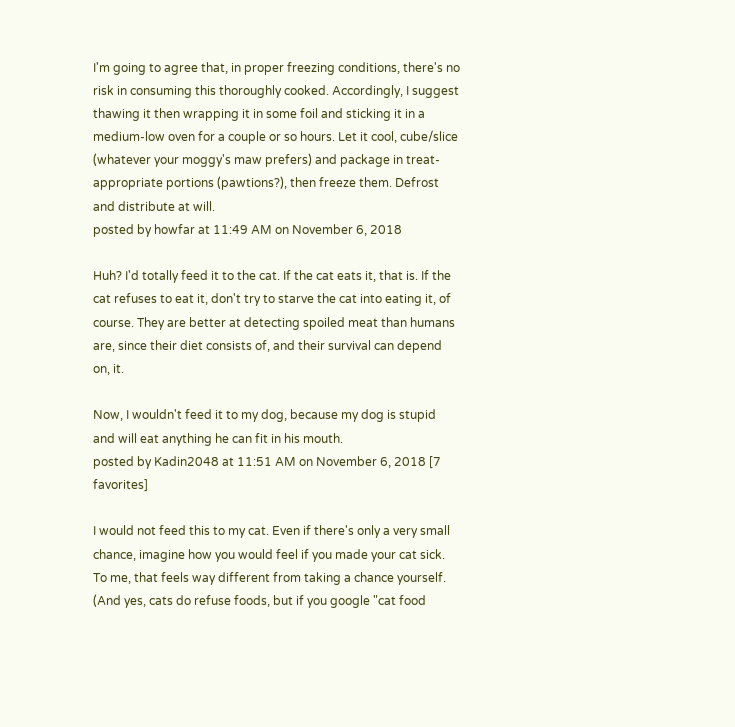I'm going to agree that, in proper freezing conditions, there's no risk in consuming this thoroughly cooked. Accordingly, I suggest thawing it then wrapping it in some foil and sticking it in a medium-low oven for a couple or so hours. Let it cool, cube/slice (whatever your moggy's maw prefers) and package in treat-appropriate portions (pawtions?), then freeze them. Defrost and distribute at will.
posted by howfar at 11:49 AM on November 6, 2018

Huh? I'd totally feed it to the cat. If the cat eats it, that is. If the cat refuses to eat it, don't try to starve the cat into eating it, of course. They are better at detecting spoiled meat than humans are, since their diet consists of, and their survival can depend on, it.

Now, I wouldn't feed it to my dog, because my dog is stupid and will eat anything he can fit in his mouth.
posted by Kadin2048 at 11:51 AM on November 6, 2018 [7 favorites]

I would not feed this to my cat. Even if there's only a very small chance, imagine how you would feel if you made your cat sick. To me, that feels way different from taking a chance yourself. (And yes, cats do refuse foods, but if you google "cat food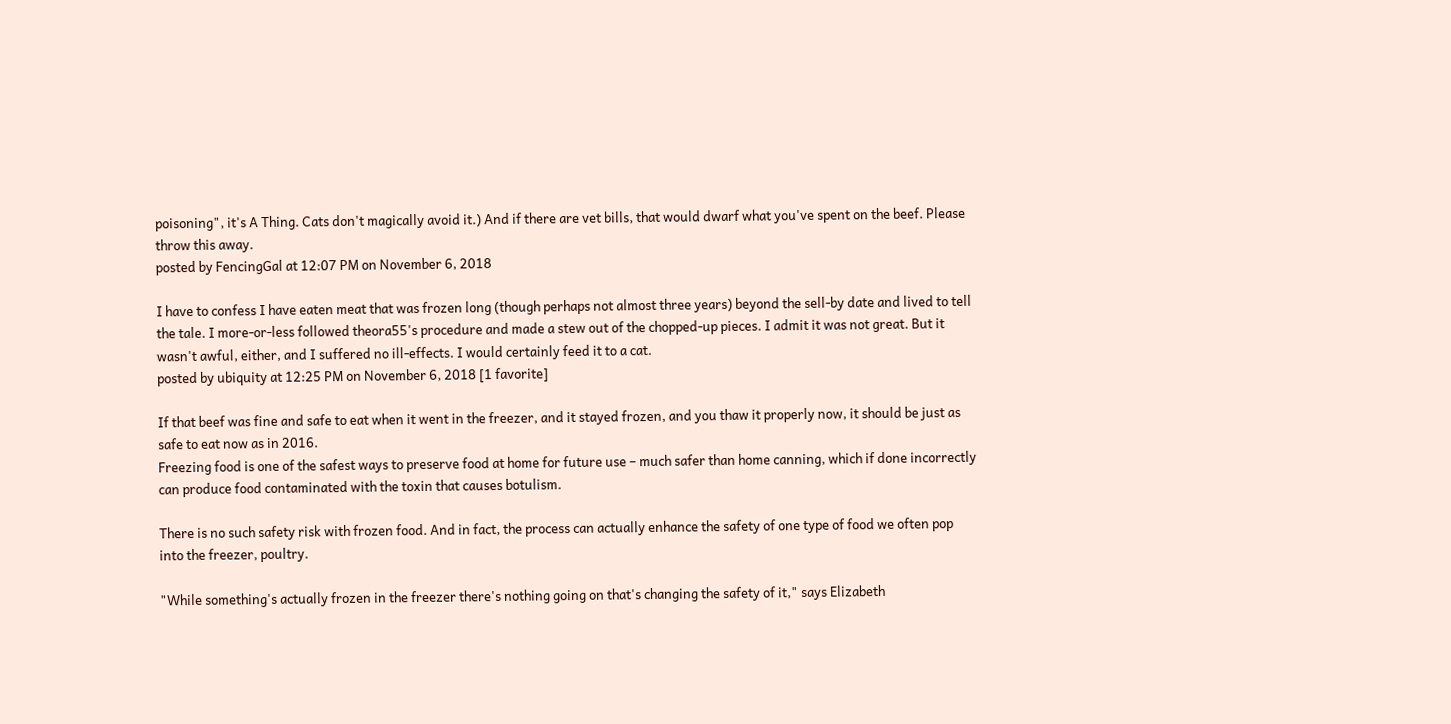poisoning", it's A Thing. Cats don't magically avoid it.) And if there are vet bills, that would dwarf what you've spent on the beef. Please throw this away.
posted by FencingGal at 12:07 PM on November 6, 2018

I have to confess I have eaten meat that was frozen long (though perhaps not almost three years) beyond the sell-by date and lived to tell the tale. I more-or-less followed theora55's procedure and made a stew out of the chopped-up pieces. I admit it was not great. But it wasn't awful, either, and I suffered no ill-effects. I would certainly feed it to a cat.
posted by ubiquity at 12:25 PM on November 6, 2018 [1 favorite]

If that beef was fine and safe to eat when it went in the freezer, and it stayed frozen, and you thaw it properly now, it should be just as safe to eat now as in 2016.
Freezing food is one of the safest ways to preserve food at home for future use – much safer than home canning, which if done incorrectly can produce food contaminated with the toxin that causes botulism.

There is no such safety risk with frozen food. And in fact, the process can actually enhance the safety of one type of food we often pop into the freezer, poultry.

"While something's actually frozen in the freezer there's nothing going on that's changing the safety of it," says Elizabeth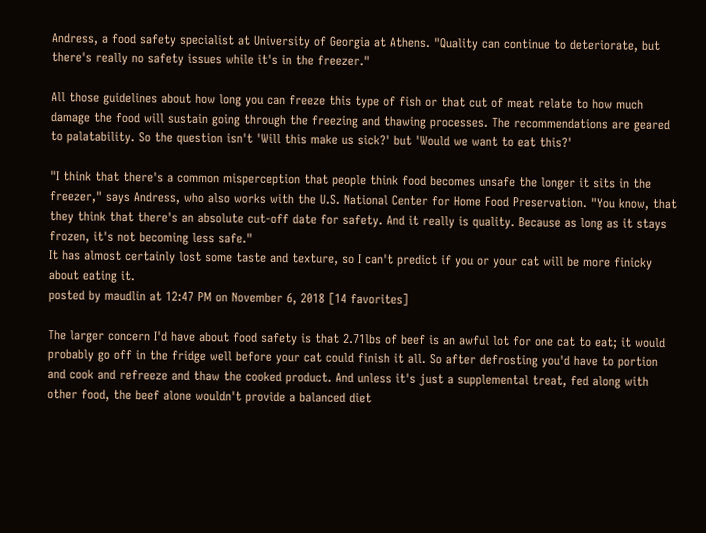Andress, a food safety specialist at University of Georgia at Athens. "Quality can continue to deteriorate, but there's really no safety issues while it's in the freezer."

All those guidelines about how long you can freeze this type of fish or that cut of meat relate to how much damage the food will sustain going through the freezing and thawing processes. The recommendations are geared to palatability. So the question isn't 'Will this make us sick?' but 'Would we want to eat this?'

"I think that there's a common misperception that people think food becomes unsafe the longer it sits in the freezer," says Andress, who also works with the U.S. National Center for Home Food Preservation. "You know, that they think that there's an absolute cut-off date for safety. And it really is quality. Because as long as it stays frozen, it's not becoming less safe."
It has almost certainly lost some taste and texture, so I can't predict if you or your cat will be more finicky about eating it.
posted by maudlin at 12:47 PM on November 6, 2018 [14 favorites]

The larger concern I'd have about food safety is that 2.71lbs of beef is an awful lot for one cat to eat; it would probably go off in the fridge well before your cat could finish it all. So after defrosting you'd have to portion and cook and refreeze and thaw the cooked product. And unless it's just a supplemental treat, fed along with other food, the beef alone wouldn't provide a balanced diet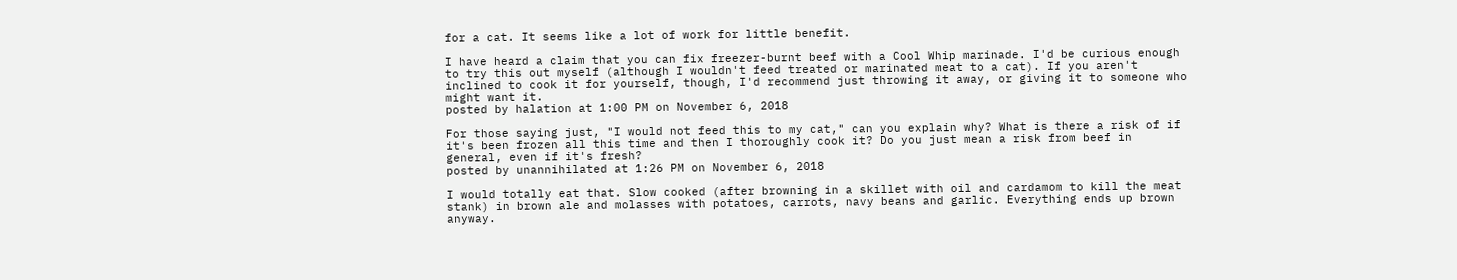for a cat. It seems like a lot of work for little benefit.

I have heard a claim that you can fix freezer-burnt beef with a Cool Whip marinade. I'd be curious enough to try this out myself (although I wouldn't feed treated or marinated meat to a cat). If you aren't inclined to cook it for yourself, though, I'd recommend just throwing it away, or giving it to someone who might want it.
posted by halation at 1:00 PM on November 6, 2018

For those saying just, "I would not feed this to my cat," can you explain why? What is there a risk of if it's been frozen all this time and then I thoroughly cook it? Do you just mean a risk from beef in general, even if it's fresh?
posted by unannihilated at 1:26 PM on November 6, 2018

I would totally eat that. Slow cooked (after browning in a skillet with oil and cardamom to kill the meat stank) in brown ale and molasses with potatoes, carrots, navy beans and garlic. Everything ends up brown anyway.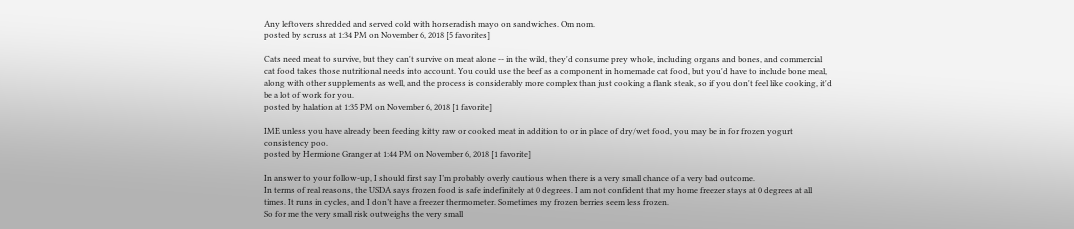Any leftovers shredded and served cold with horseradish mayo on sandwiches. Om nom.
posted by scruss at 1:34 PM on November 6, 2018 [5 favorites]

Cats need meat to survive, but they can't survive on meat alone -- in the wild, they'd consume prey whole, including organs and bones, and commercial cat food takes those nutritional needs into account. You could use the beef as a component in homemade cat food, but you'd have to include bone meal, along with other supplements as well, and the process is considerably more complex than just cooking a flank steak, so if you don't feel like cooking, it'd be a lot of work for you.
posted by halation at 1:35 PM on November 6, 2018 [1 favorite]

IME unless you have already been feeding kitty raw or cooked meat in addition to or in place of dry/wet food, you may be in for frozen yogurt consistency poo.
posted by Hermione Granger at 1:44 PM on November 6, 2018 [1 favorite]

In answer to your follow-up, I should first say I’m probably overly cautious when there is a very small chance of a very bad outcome.
In terms of real reasons, the USDA says frozen food is safe indefinitely at 0 degrees. I am not confident that my home freezer stays at 0 degrees at all times. It runs in cycles, and I don’t have a freezer thermometer. Sometimes my frozen berries seem less frozen.
So for me the very small risk outweighs the very small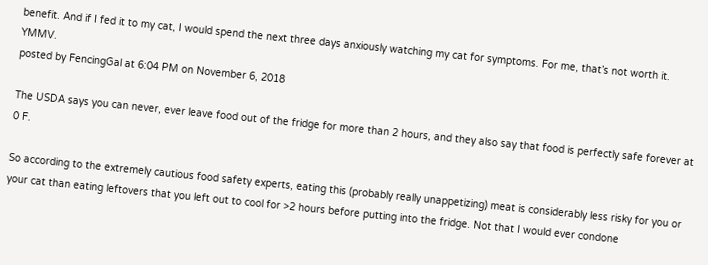benefit. And if I fed it to my cat, I would spend the next three days anxiously watching my cat for symptoms. For me, that’s not worth it. YMMV.
posted by FencingGal at 6:04 PM on November 6, 2018

The USDA says you can never, ever leave food out of the fridge for more than 2 hours, and they also say that food is perfectly safe forever at 0 F.

So according to the extremely cautious food safety experts, eating this (probably really unappetizing) meat is considerably less risky for you or your cat than eating leftovers that you left out to cool for >2 hours before putting into the fridge. Not that I would ever condone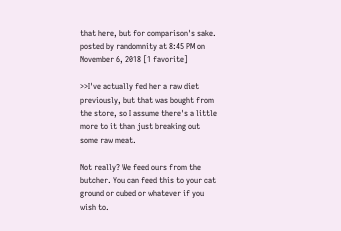that here, but for comparison's sake.
posted by randomnity at 8:45 PM on November 6, 2018 [1 favorite]

>>I've actually fed her a raw diet previously, but that was bought from the store, so I assume there's a little more to it than just breaking out some raw meat.

Not really? We feed ours from the butcher. You can feed this to your cat ground or cubed or whatever if you wish to.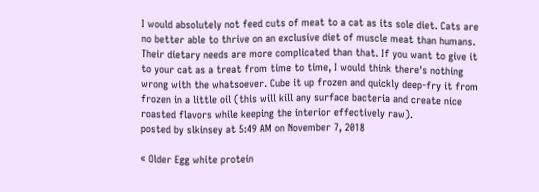I would absolutely not feed cuts of meat to a cat as its sole diet. Cats are no better able to thrive on an exclusive diet of muscle meat than humans. Their dietary needs are more complicated than that. If you want to give it to your cat as a treat from time to time, I would think there's nothing wrong with the whatsoever. Cube it up frozen and quickly deep-fry it from frozen in a little oil (this will kill any surface bacteria and create nice roasted flavors while keeping the interior effectively raw).
posted by slkinsey at 5:49 AM on November 7, 2018

« Older Egg white protein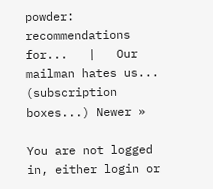powder: recommendations for...   |   Our mailman hates us... (subscription boxes...) Newer »

You are not logged in, either login or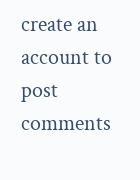create an account to post comments